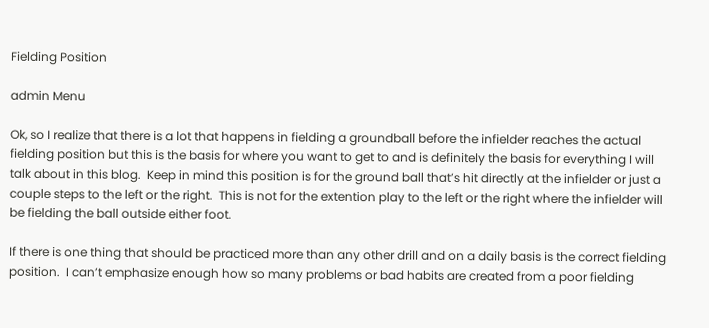Fielding Position

admin Menu

Ok, so I realize that there is a lot that happens in fielding a groundball before the infielder reaches the actual fielding position but this is the basis for where you want to get to and is definitely the basis for everything I will talk about in this blog.  Keep in mind this position is for the ground ball that’s hit directly at the infielder or just a couple steps to the left or the right.  This is not for the extention play to the left or the right where the infielder will be fielding the ball outside either foot.

If there is one thing that should be practiced more than any other drill and on a daily basis is the correct fielding position.  I can’t emphasize enough how so many problems or bad habits are created from a poor fielding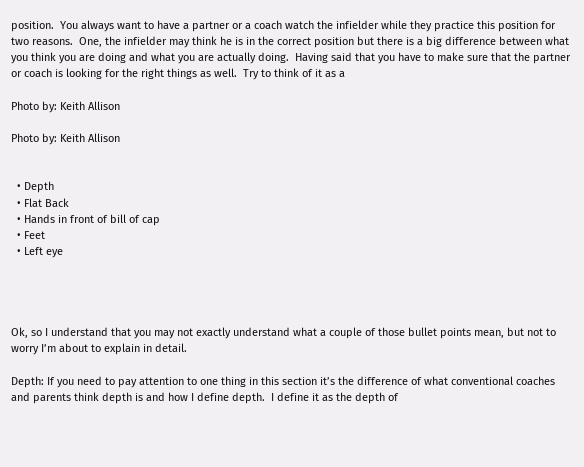position.  You always want to have a partner or a coach watch the infielder while they practice this position for two reasons.  One, the infielder may think he is in the correct position but there is a big difference between what you think you are doing and what you are actually doing.  Having said that you have to make sure that the partner or coach is looking for the right things as well.  Try to think of it as a

Photo by: Keith Allison

Photo by: Keith Allison


  • Depth
  • Flat Back
  • Hands in front of bill of cap
  • Feet
  • Left eye




Ok, so I understand that you may not exactly understand what a couple of those bullet points mean, but not to worry I’m about to explain in detail.

Depth: If you need to pay attention to one thing in this section it’s the difference of what conventional coaches and parents think depth is and how I define depth.  I define it as the depth of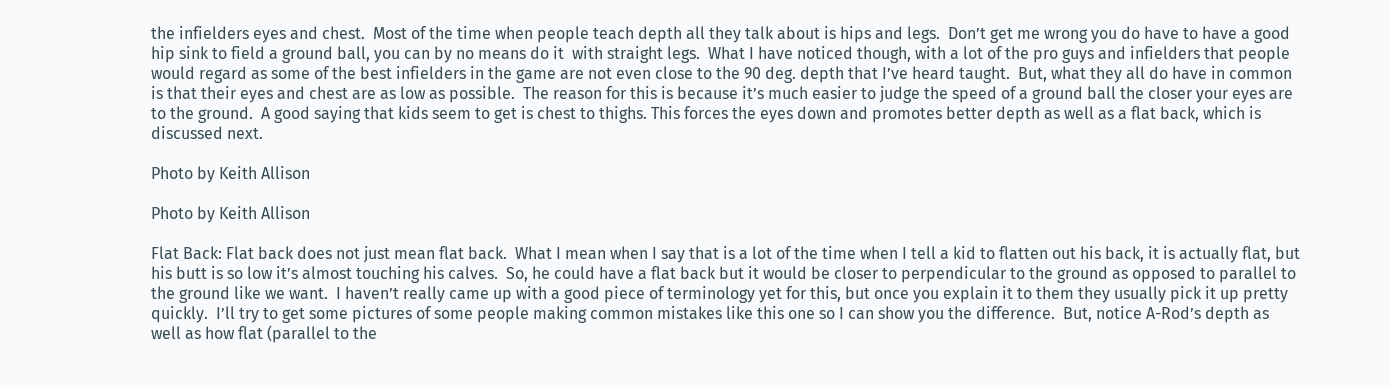the infielders eyes and chest.  Most of the time when people teach depth all they talk about is hips and legs.  Don’t get me wrong you do have to have a good hip sink to field a ground ball, you can by no means do it  with straight legs.  What I have noticed though, with a lot of the pro guys and infielders that people would regard as some of the best infielders in the game are not even close to the 90 deg. depth that I’ve heard taught.  But, what they all do have in common is that their eyes and chest are as low as possible.  The reason for this is because it’s much easier to judge the speed of a ground ball the closer your eyes are to the ground.  A good saying that kids seem to get is chest to thighs. This forces the eyes down and promotes better depth as well as a flat back, which is discussed next.

Photo by Keith Allison

Photo by Keith Allison

Flat Back: Flat back does not just mean flat back.  What I mean when I say that is a lot of the time when I tell a kid to flatten out his back, it is actually flat, but his butt is so low it’s almost touching his calves.  So, he could have a flat back but it would be closer to perpendicular to the ground as opposed to parallel to the ground like we want.  I haven’t really came up with a good piece of terminology yet for this, but once you explain it to them they usually pick it up pretty quickly.  I’ll try to get some pictures of some people making common mistakes like this one so I can show you the difference.  But, notice A-Rod’s depth as well as how flat (parallel to the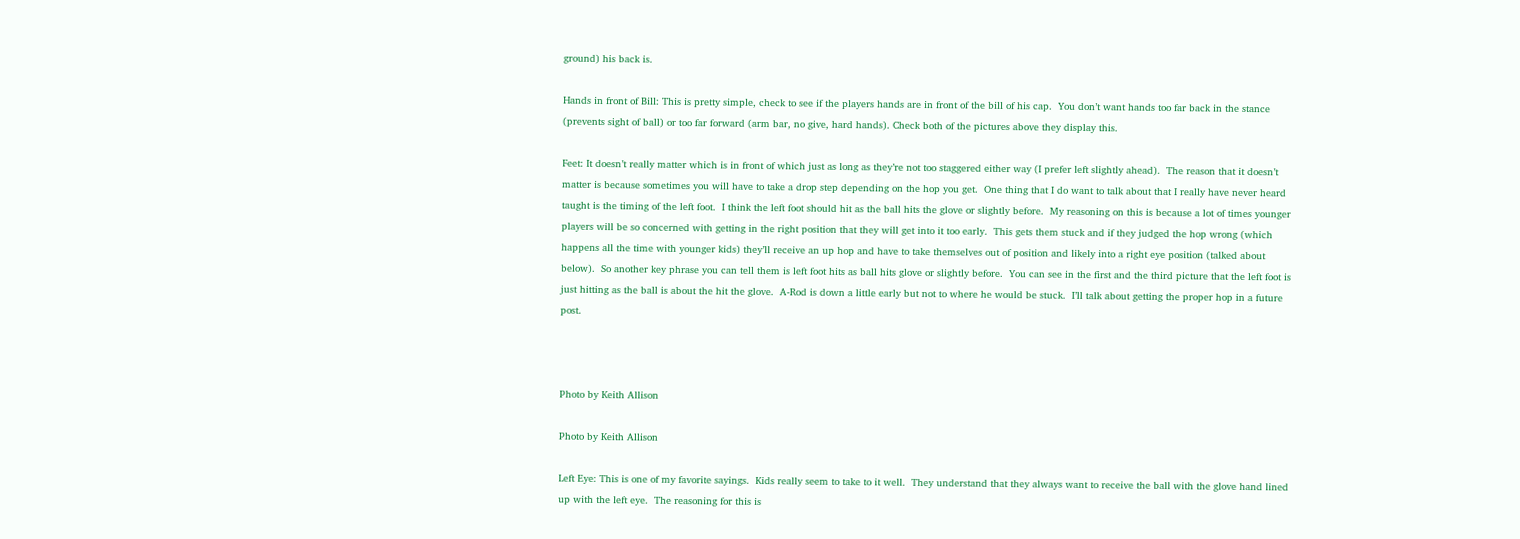ground) his back is.

Hands in front of Bill: This is pretty simple, check to see if the players hands are in front of the bill of his cap.  You don’t want hands too far back in the stance (prevents sight of ball) or too far forward (arm bar, no give, hard hands). Check both of the pictures above they display this.

Feet: It doesn’t really matter which is in front of which just as long as they’re not too staggered either way (I prefer left slightly ahead).  The reason that it doesn’t matter is because sometimes you will have to take a drop step depending on the hop you get.  One thing that I do want to talk about that I really have never heard taught is the timing of the left foot.  I think the left foot should hit as the ball hits the glove or slightly before.  My reasoning on this is because a lot of times younger players will be so concerned with getting in the right position that they will get into it too early.  This gets them stuck and if they judged the hop wrong (which happens all the time with younger kids) they’ll receive an up hop and have to take themselves out of position and likely into a right eye position (talked about below).  So another key phrase you can tell them is left foot hits as ball hits glove or slightly before.  You can see in the first and the third picture that the left foot is just hitting as the ball is about the hit the glove.  A-Rod is down a little early but not to where he would be stuck.  I’ll talk about getting the proper hop in a future post.



Photo by Keith Allison

Photo by Keith Allison

Left Eye: This is one of my favorite sayings.  Kids really seem to take to it well.  They understand that they always want to receive the ball with the glove hand lined up with the left eye.  The reasoning for this is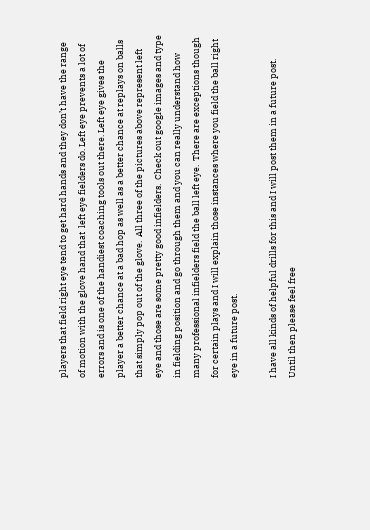players that field right eye tend to get hard hands and they don’t have the range of motion with the glove hand that  left eye fielders do. Left eye prevents a lot of errors and is one of the handiest coaching tools out there. Left eye gives the player a better chance at a bad hop as well as a better chance at replays on balls that simply pop out of the glove.  All three of the pictures above represent left eye and those are some pretty good infielders.  Check out google images and type in fielding position and go through them and you can really understand how many professional infielders field the ball left eye.  There are exceptions though for certain plays and I will explain those instances where you field the ball right eye in a future post.

I have all kinds of helpful drills for this and I will post them in a future post.  Until then please feel free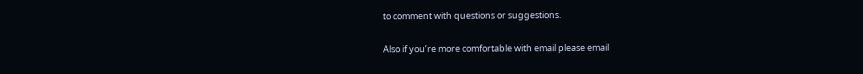to comment with questions or suggestions.


Also if you’re more comfortable with email please email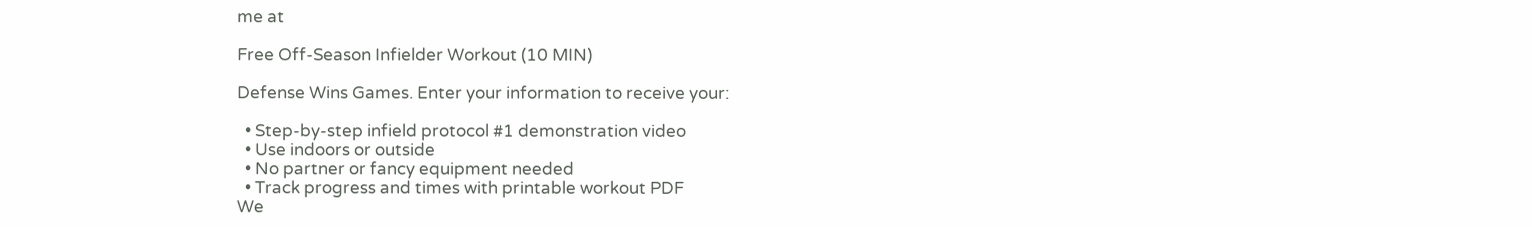me at

Free Off-Season Infielder Workout (10 MIN)

Defense Wins Games. Enter your information to receive your:

  • Step-by-step infield protocol #1 demonstration video
  • Use indoors or outside
  • No partner or fancy equipment needed
  • Track progress and times with printable workout PDF
We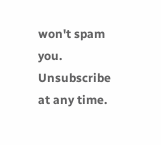won't spam you. Unsubscribe at any time.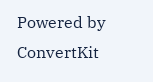Powered by ConvertKit